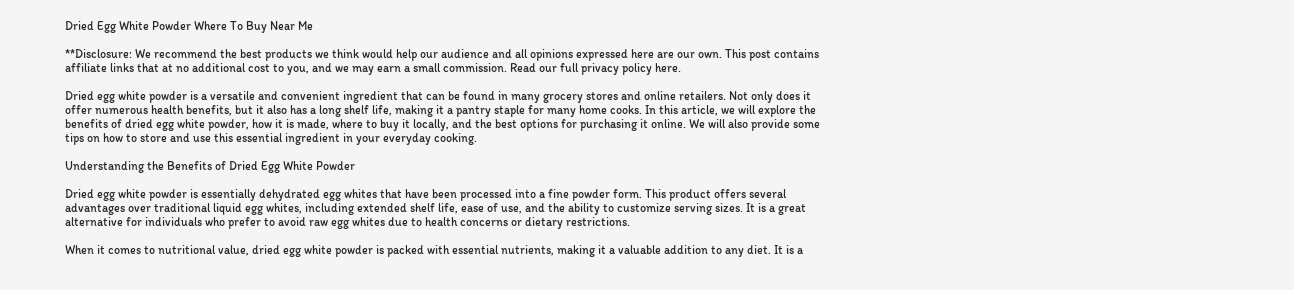Dried Egg White Powder Where To Buy Near Me

**Disclosure: We recommend the best products we think would help our audience and all opinions expressed here are our own. This post contains affiliate links that at no additional cost to you, and we may earn a small commission. Read our full privacy policy here.

Dried egg white powder is a versatile and convenient ingredient that can be found in many grocery stores and online retailers. Not only does it offer numerous health benefits, but it also has a long shelf life, making it a pantry staple for many home cooks. In this article, we will explore the benefits of dried egg white powder, how it is made, where to buy it locally, and the best options for purchasing it online. We will also provide some tips on how to store and use this essential ingredient in your everyday cooking.

Understanding the Benefits of Dried Egg White Powder

Dried egg white powder is essentially dehydrated egg whites that have been processed into a fine powder form. This product offers several advantages over traditional liquid egg whites, including extended shelf life, ease of use, and the ability to customize serving sizes. It is a great alternative for individuals who prefer to avoid raw egg whites due to health concerns or dietary restrictions.

When it comes to nutritional value, dried egg white powder is packed with essential nutrients, making it a valuable addition to any diet. It is a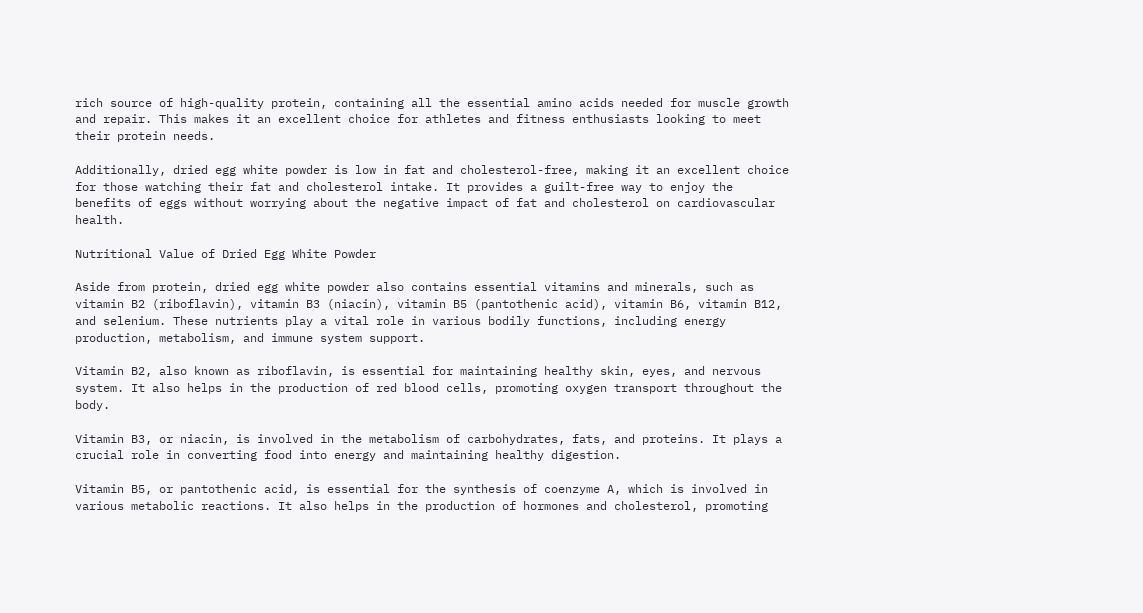rich source of high-quality protein, containing all the essential amino acids needed for muscle growth and repair. This makes it an excellent choice for athletes and fitness enthusiasts looking to meet their protein needs.

Additionally, dried egg white powder is low in fat and cholesterol-free, making it an excellent choice for those watching their fat and cholesterol intake. It provides a guilt-free way to enjoy the benefits of eggs without worrying about the negative impact of fat and cholesterol on cardiovascular health.

Nutritional Value of Dried Egg White Powder

Aside from protein, dried egg white powder also contains essential vitamins and minerals, such as vitamin B2 (riboflavin), vitamin B3 (niacin), vitamin B5 (pantothenic acid), vitamin B6, vitamin B12, and selenium. These nutrients play a vital role in various bodily functions, including energy production, metabolism, and immune system support.

Vitamin B2, also known as riboflavin, is essential for maintaining healthy skin, eyes, and nervous system. It also helps in the production of red blood cells, promoting oxygen transport throughout the body.

Vitamin B3, or niacin, is involved in the metabolism of carbohydrates, fats, and proteins. It plays a crucial role in converting food into energy and maintaining healthy digestion.

Vitamin B5, or pantothenic acid, is essential for the synthesis of coenzyme A, which is involved in various metabolic reactions. It also helps in the production of hormones and cholesterol, promoting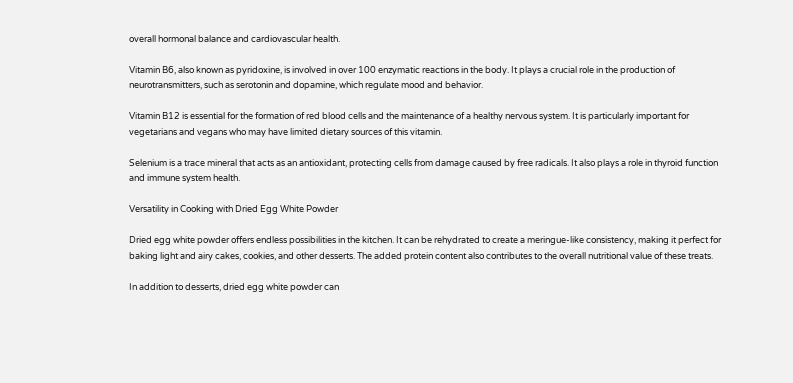overall hormonal balance and cardiovascular health.

Vitamin B6, also known as pyridoxine, is involved in over 100 enzymatic reactions in the body. It plays a crucial role in the production of neurotransmitters, such as serotonin and dopamine, which regulate mood and behavior.

Vitamin B12 is essential for the formation of red blood cells and the maintenance of a healthy nervous system. It is particularly important for vegetarians and vegans who may have limited dietary sources of this vitamin.

Selenium is a trace mineral that acts as an antioxidant, protecting cells from damage caused by free radicals. It also plays a role in thyroid function and immune system health.

Versatility in Cooking with Dried Egg White Powder

Dried egg white powder offers endless possibilities in the kitchen. It can be rehydrated to create a meringue-like consistency, making it perfect for baking light and airy cakes, cookies, and other desserts. The added protein content also contributes to the overall nutritional value of these treats.

In addition to desserts, dried egg white powder can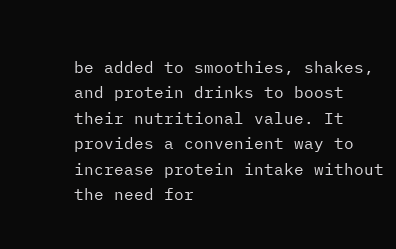be added to smoothies, shakes, and protein drinks to boost their nutritional value. It provides a convenient way to increase protein intake without the need for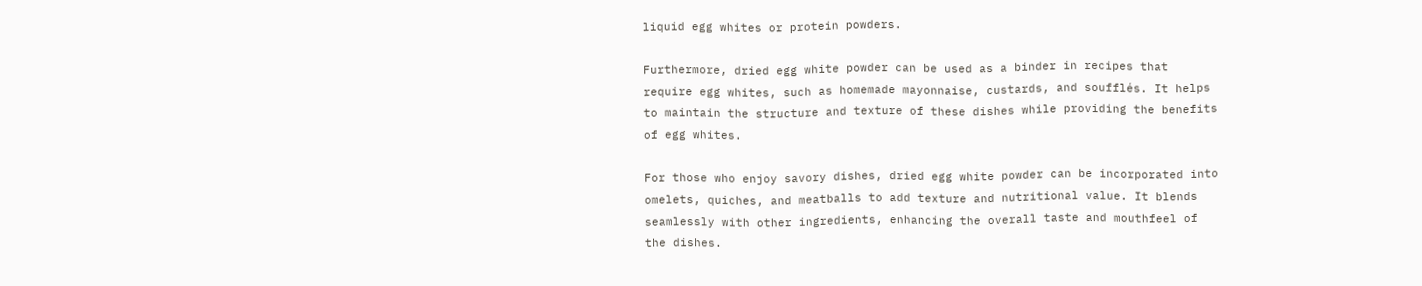liquid egg whites or protein powders.

Furthermore, dried egg white powder can be used as a binder in recipes that require egg whites, such as homemade mayonnaise, custards, and soufflés. It helps to maintain the structure and texture of these dishes while providing the benefits of egg whites.

For those who enjoy savory dishes, dried egg white powder can be incorporated into omelets, quiches, and meatballs to add texture and nutritional value. It blends seamlessly with other ingredients, enhancing the overall taste and mouthfeel of the dishes.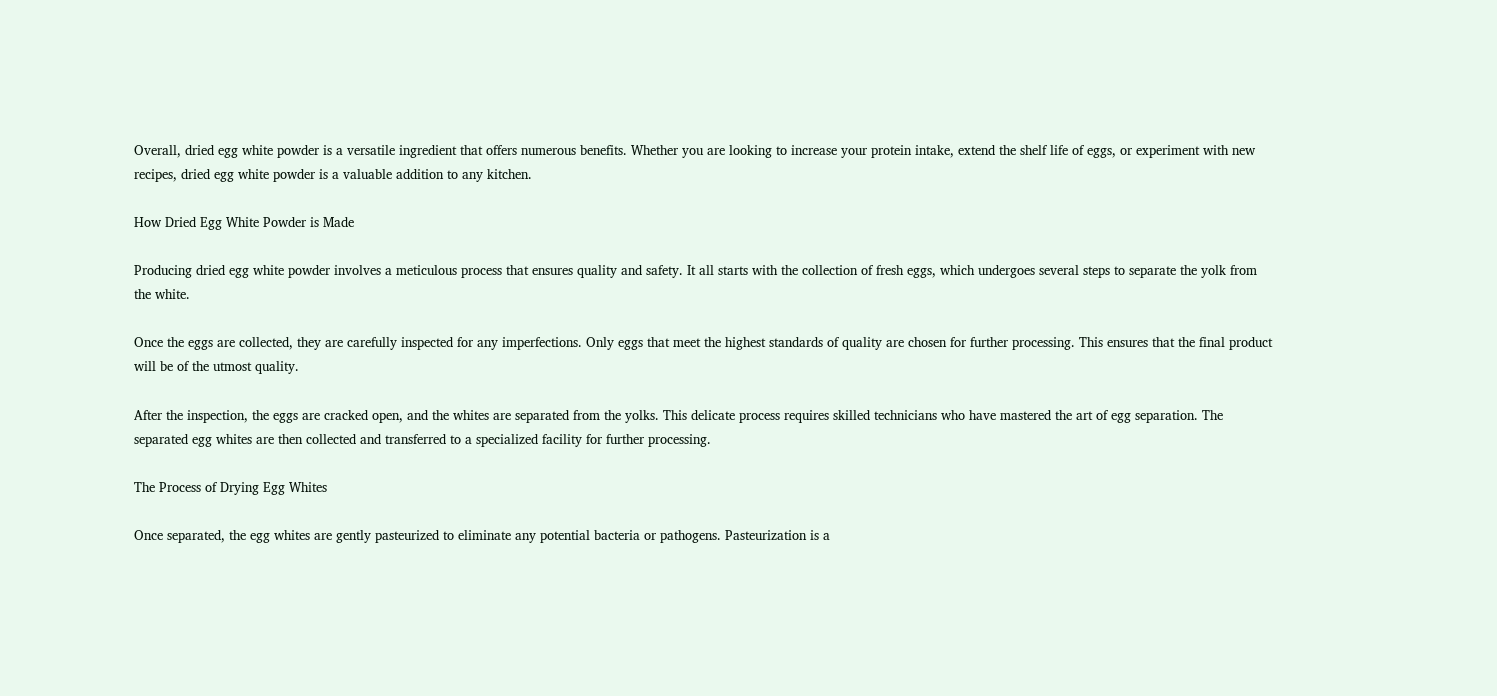Overall, dried egg white powder is a versatile ingredient that offers numerous benefits. Whether you are looking to increase your protein intake, extend the shelf life of eggs, or experiment with new recipes, dried egg white powder is a valuable addition to any kitchen.

How Dried Egg White Powder is Made

Producing dried egg white powder involves a meticulous process that ensures quality and safety. It all starts with the collection of fresh eggs, which undergoes several steps to separate the yolk from the white.

Once the eggs are collected, they are carefully inspected for any imperfections. Only eggs that meet the highest standards of quality are chosen for further processing. This ensures that the final product will be of the utmost quality.

After the inspection, the eggs are cracked open, and the whites are separated from the yolks. This delicate process requires skilled technicians who have mastered the art of egg separation. The separated egg whites are then collected and transferred to a specialized facility for further processing.

The Process of Drying Egg Whites

Once separated, the egg whites are gently pasteurized to eliminate any potential bacteria or pathogens. Pasteurization is a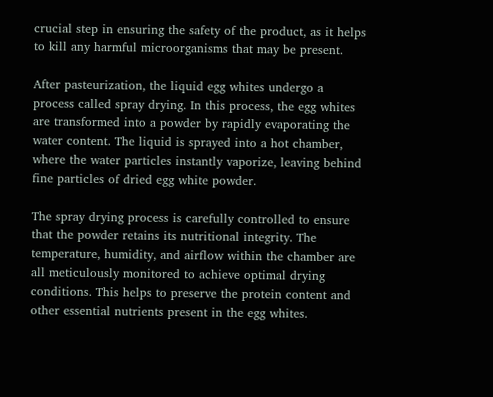crucial step in ensuring the safety of the product, as it helps to kill any harmful microorganisms that may be present.

After pasteurization, the liquid egg whites undergo a process called spray drying. In this process, the egg whites are transformed into a powder by rapidly evaporating the water content. The liquid is sprayed into a hot chamber, where the water particles instantly vaporize, leaving behind fine particles of dried egg white powder.

The spray drying process is carefully controlled to ensure that the powder retains its nutritional integrity. The temperature, humidity, and airflow within the chamber are all meticulously monitored to achieve optimal drying conditions. This helps to preserve the protein content and other essential nutrients present in the egg whites.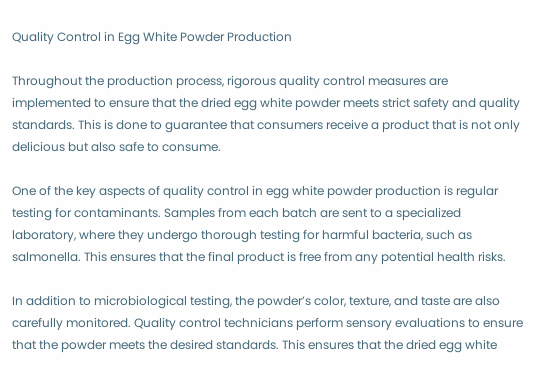Quality Control in Egg White Powder Production

Throughout the production process, rigorous quality control measures are implemented to ensure that the dried egg white powder meets strict safety and quality standards. This is done to guarantee that consumers receive a product that is not only delicious but also safe to consume.

One of the key aspects of quality control in egg white powder production is regular testing for contaminants. Samples from each batch are sent to a specialized laboratory, where they undergo thorough testing for harmful bacteria, such as salmonella. This ensures that the final product is free from any potential health risks.

In addition to microbiological testing, the powder’s color, texture, and taste are also carefully monitored. Quality control technicians perform sensory evaluations to ensure that the powder meets the desired standards. This ensures that the dried egg white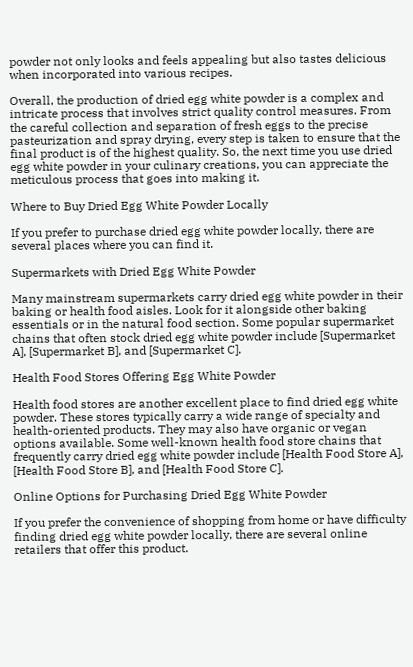powder not only looks and feels appealing but also tastes delicious when incorporated into various recipes.

Overall, the production of dried egg white powder is a complex and intricate process that involves strict quality control measures. From the careful collection and separation of fresh eggs to the precise pasteurization and spray drying, every step is taken to ensure that the final product is of the highest quality. So, the next time you use dried egg white powder in your culinary creations, you can appreciate the meticulous process that goes into making it.

Where to Buy Dried Egg White Powder Locally

If you prefer to purchase dried egg white powder locally, there are several places where you can find it.

Supermarkets with Dried Egg White Powder

Many mainstream supermarkets carry dried egg white powder in their baking or health food aisles. Look for it alongside other baking essentials or in the natural food section. Some popular supermarket chains that often stock dried egg white powder include [Supermarket A], [Supermarket B], and [Supermarket C].

Health Food Stores Offering Egg White Powder

Health food stores are another excellent place to find dried egg white powder. These stores typically carry a wide range of specialty and health-oriented products. They may also have organic or vegan options available. Some well-known health food store chains that frequently carry dried egg white powder include [Health Food Store A], [Health Food Store B], and [Health Food Store C].

Online Options for Purchasing Dried Egg White Powder

If you prefer the convenience of shopping from home or have difficulty finding dried egg white powder locally, there are several online retailers that offer this product.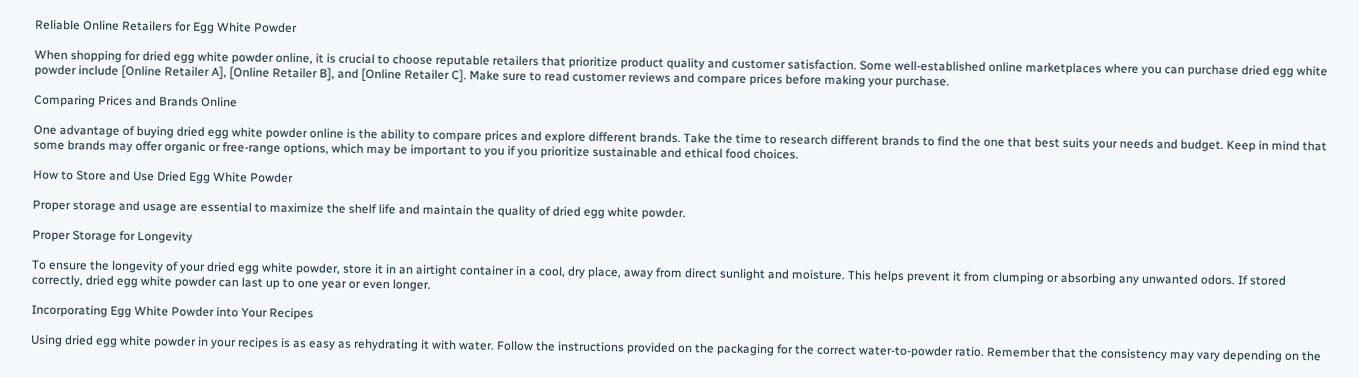Reliable Online Retailers for Egg White Powder

When shopping for dried egg white powder online, it is crucial to choose reputable retailers that prioritize product quality and customer satisfaction. Some well-established online marketplaces where you can purchase dried egg white powder include [Online Retailer A], [Online Retailer B], and [Online Retailer C]. Make sure to read customer reviews and compare prices before making your purchase.

Comparing Prices and Brands Online

One advantage of buying dried egg white powder online is the ability to compare prices and explore different brands. Take the time to research different brands to find the one that best suits your needs and budget. Keep in mind that some brands may offer organic or free-range options, which may be important to you if you prioritize sustainable and ethical food choices.

How to Store and Use Dried Egg White Powder

Proper storage and usage are essential to maximize the shelf life and maintain the quality of dried egg white powder.

Proper Storage for Longevity

To ensure the longevity of your dried egg white powder, store it in an airtight container in a cool, dry place, away from direct sunlight and moisture. This helps prevent it from clumping or absorbing any unwanted odors. If stored correctly, dried egg white powder can last up to one year or even longer.

Incorporating Egg White Powder into Your Recipes

Using dried egg white powder in your recipes is as easy as rehydrating it with water. Follow the instructions provided on the packaging for the correct water-to-powder ratio. Remember that the consistency may vary depending on the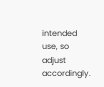intended use, so adjust accordingly.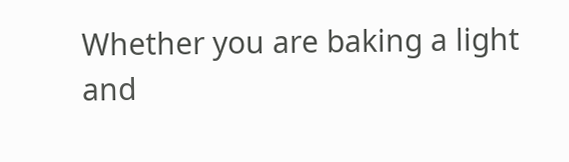Whether you are baking a light and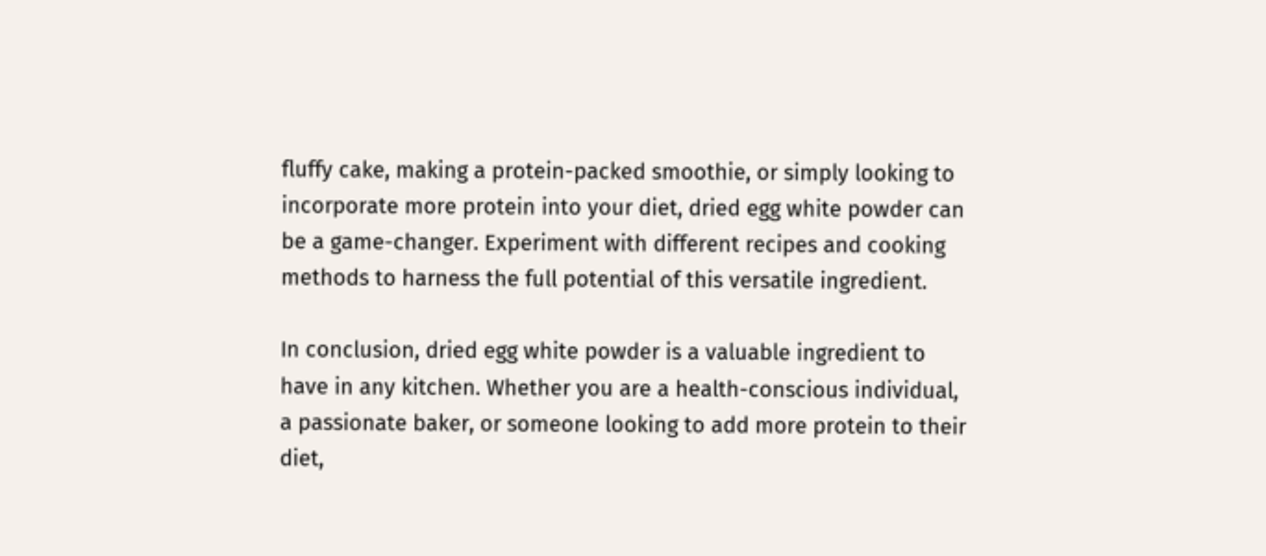fluffy cake, making a protein-packed smoothie, or simply looking to incorporate more protein into your diet, dried egg white powder can be a game-changer. Experiment with different recipes and cooking methods to harness the full potential of this versatile ingredient.

In conclusion, dried egg white powder is a valuable ingredient to have in any kitchen. Whether you are a health-conscious individual, a passionate baker, or someone looking to add more protein to their diet,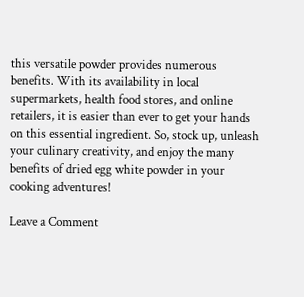this versatile powder provides numerous benefits. With its availability in local supermarkets, health food stores, and online retailers, it is easier than ever to get your hands on this essential ingredient. So, stock up, unleash your culinary creativity, and enjoy the many benefits of dried egg white powder in your cooking adventures!

Leave a Comment